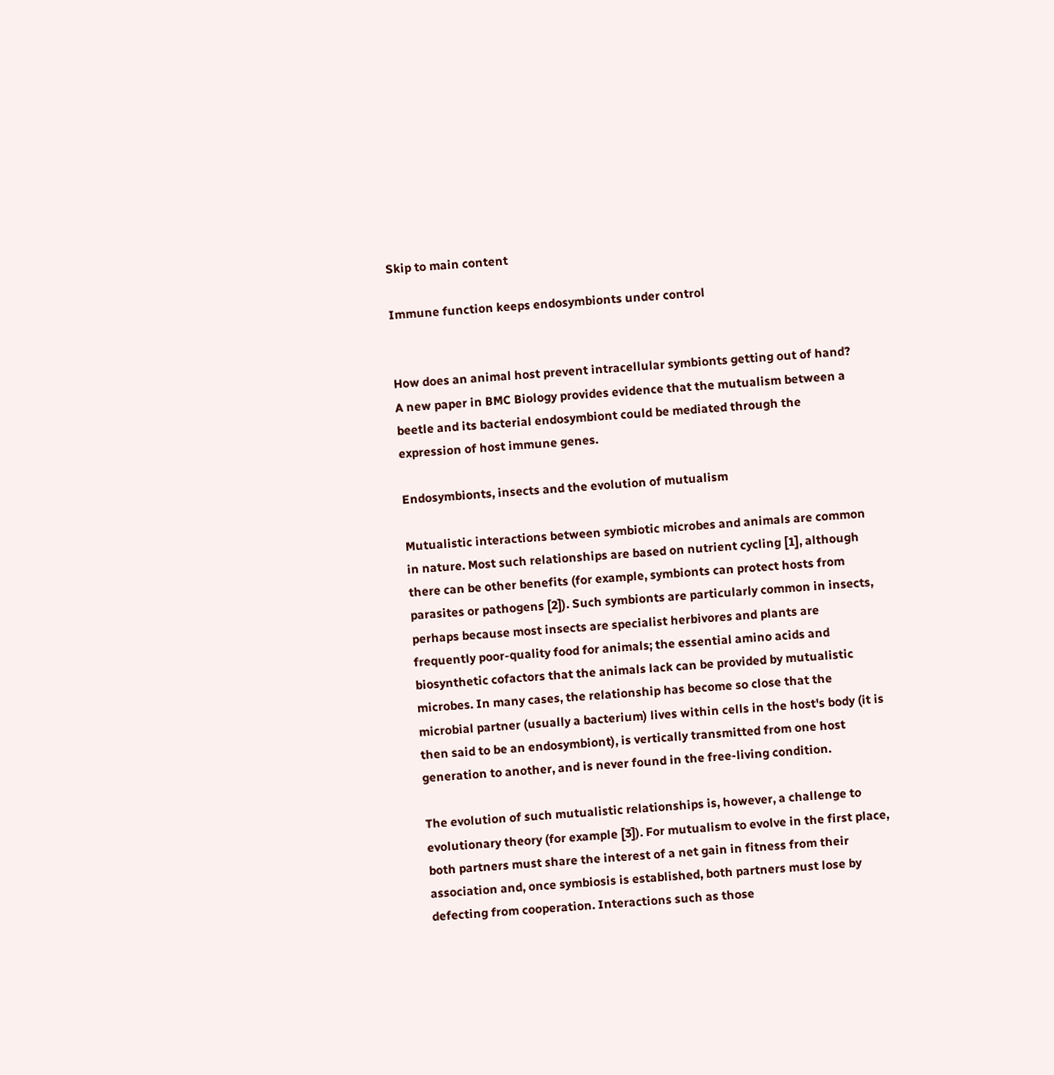Skip to main content

Immune function keeps endosymbionts under control


How does an animal host prevent intracellular symbionts getting out of hand? A new paper in BMC Biology provides evidence that the mutualism between a beetle and its bacterial endosymbiont could be mediated through the expression of host immune genes.

Endosymbionts, insects and the evolution of mutualism

Mutualistic interactions between symbiotic microbes and animals are common in nature. Most such relationships are based on nutrient cycling [1], although there can be other benefits (for example, symbionts can protect hosts from parasites or pathogens [2]). Such symbionts are particularly common in insects, perhaps because most insects are specialist herbivores and plants are frequently poor-quality food for animals; the essential amino acids and biosynthetic cofactors that the animals lack can be provided by mutualistic microbes. In many cases, the relationship has become so close that the microbial partner (usually a bacterium) lives within cells in the host's body (it is then said to be an endosymbiont), is vertically transmitted from one host generation to another, and is never found in the free-living condition.

The evolution of such mutualistic relationships is, however, a challenge to evolutionary theory (for example [3]). For mutualism to evolve in the first place, both partners must share the interest of a net gain in fitness from their association and, once symbiosis is established, both partners must lose by defecting from cooperation. Interactions such as those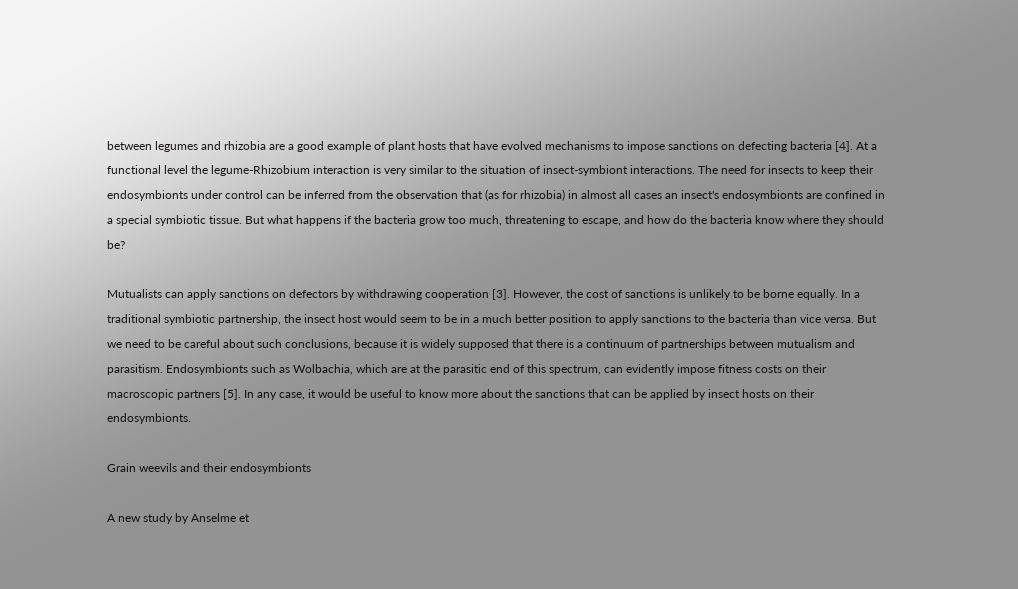between legumes and rhizobia are a good example of plant hosts that have evolved mechanisms to impose sanctions on defecting bacteria [4]. At a functional level the legume-Rhizobium interaction is very similar to the situation of insect-symbiont interactions. The need for insects to keep their endosymbionts under control can be inferred from the observation that (as for rhizobia) in almost all cases an insect's endosymbionts are confined in a special symbiotic tissue. But what happens if the bacteria grow too much, threatening to escape, and how do the bacteria know where they should be?

Mutualists can apply sanctions on defectors by withdrawing cooperation [3]. However, the cost of sanctions is unlikely to be borne equally. In a traditional symbiotic partnership, the insect host would seem to be in a much better position to apply sanctions to the bacteria than vice versa. But we need to be careful about such conclusions, because it is widely supposed that there is a continuum of partnerships between mutualism and parasitism. Endosymbionts such as Wolbachia, which are at the parasitic end of this spectrum, can evidently impose fitness costs on their macroscopic partners [5]. In any case, it would be useful to know more about the sanctions that can be applied by insect hosts on their endosymbionts.

Grain weevils and their endosymbionts

A new study by Anselme et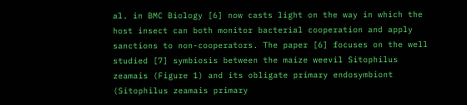al. in BMC Biology [6] now casts light on the way in which the host insect can both monitor bacterial cooperation and apply sanctions to non-cooperators. The paper [6] focuses on the well studied [7] symbiosis between the maize weevil Sitophilus zeamais (Figure 1) and its obligate primary endosymbiont (Sitophilus zeamais primary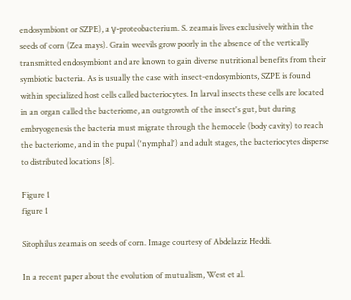endosymbiont or SZPE), a γ-proteobacterium. S. zeamais lives exclusively within the seeds of corn (Zea mays). Grain weevils grow poorly in the absence of the vertically transmitted endosymbiont and are known to gain diverse nutritional benefits from their symbiotic bacteria. As is usually the case with insect-endosymbionts, SZPE is found within specialized host cells called bacteriocytes. In larval insects these cells are located in an organ called the bacteriome, an outgrowth of the insect's gut, but during embryogenesis the bacteria must migrate through the hemocele (body cavity) to reach the bacteriome, and in the pupal ('nymphal') and adult stages, the bacteriocytes disperse to distributed locations [8].

Figure 1
figure 1

Sitophilus zeamais on seeds of corn. Image courtesy of Abdelaziz Heddi.

In a recent paper about the evolution of mutualism, West et al.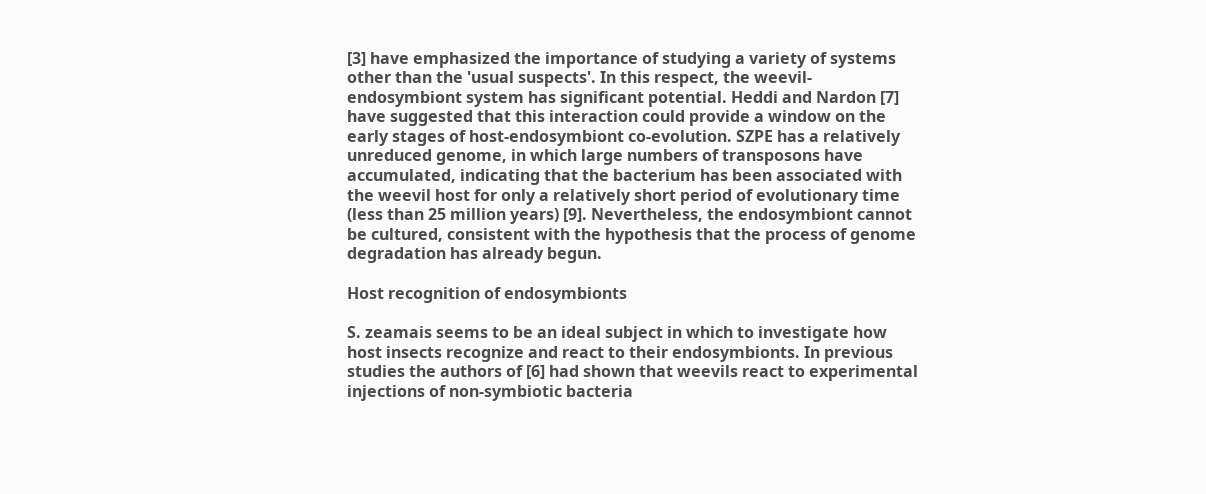[3] have emphasized the importance of studying a variety of systems other than the 'usual suspects'. In this respect, the weevil-endosymbiont system has significant potential. Heddi and Nardon [7] have suggested that this interaction could provide a window on the early stages of host-endosymbiont co-evolution. SZPE has a relatively unreduced genome, in which large numbers of transposons have accumulated, indicating that the bacterium has been associated with the weevil host for only a relatively short period of evolutionary time (less than 25 million years) [9]. Nevertheless, the endosymbiont cannot be cultured, consistent with the hypothesis that the process of genome degradation has already begun.

Host recognition of endosymbionts

S. zeamais seems to be an ideal subject in which to investigate how host insects recognize and react to their endosymbionts. In previous studies the authors of [6] had shown that weevils react to experimental injections of non-symbiotic bacteria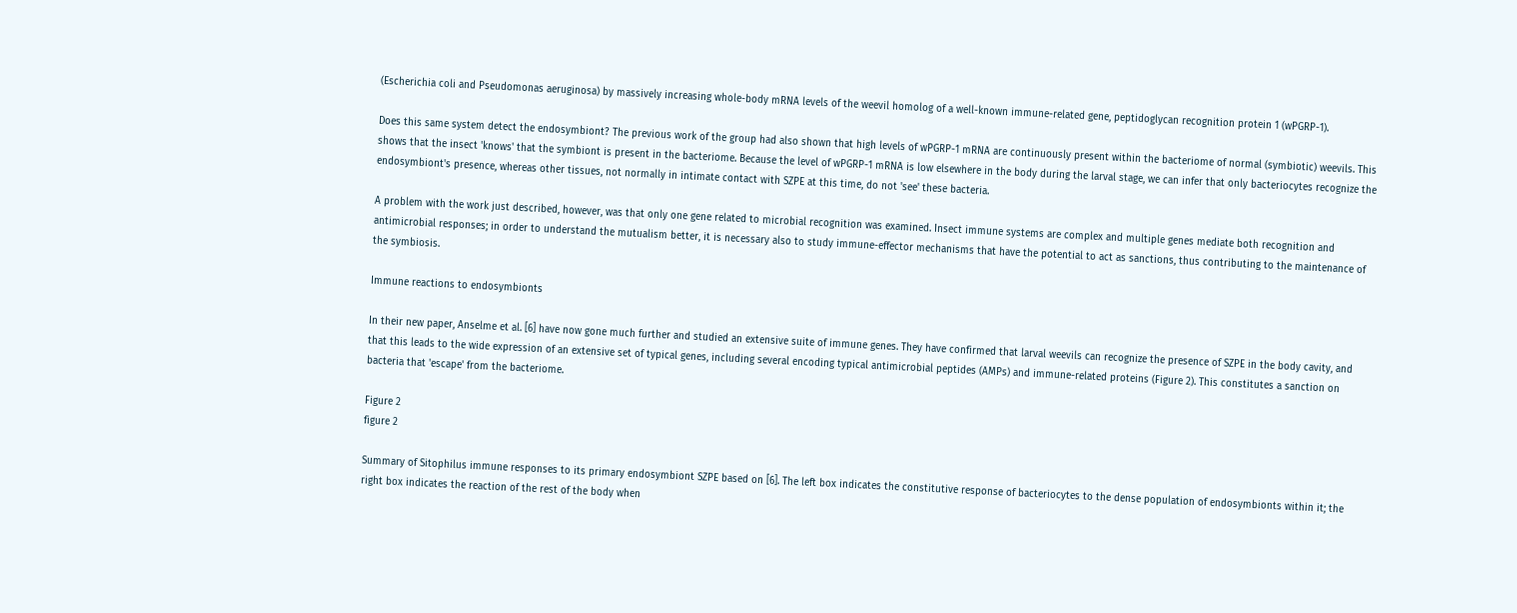(Escherichia coli and Pseudomonas aeruginosa) by massively increasing whole-body mRNA levels of the weevil homolog of a well-known immune-related gene, peptidoglycan recognition protein 1 (wPGRP-1).

Does this same system detect the endosymbiont? The previous work of the group had also shown that high levels of wPGRP-1 mRNA are continuously present within the bacteriome of normal (symbiotic) weevils. This shows that the insect 'knows' that the symbiont is present in the bacteriome. Because the level of wPGRP-1 mRNA is low elsewhere in the body during the larval stage, we can infer that only bacteriocytes recognize the endosymbiont's presence, whereas other tissues, not normally in intimate contact with SZPE at this time, do not 'see' these bacteria.

A problem with the work just described, however, was that only one gene related to microbial recognition was examined. Insect immune systems are complex and multiple genes mediate both recognition and antimicrobial responses; in order to understand the mutualism better, it is necessary also to study immune-effector mechanisms that have the potential to act as sanctions, thus contributing to the maintenance of the symbiosis.

Immune reactions to endosymbionts

In their new paper, Anselme et al. [6] have now gone much further and studied an extensive suite of immune genes. They have confirmed that larval weevils can recognize the presence of SZPE in the body cavity, and that this leads to the wide expression of an extensive set of typical genes, including several encoding typical antimicrobial peptides (AMPs) and immune-related proteins (Figure 2). This constitutes a sanction on bacteria that 'escape' from the bacteriome.

Figure 2
figure 2

Summary of Sitophilus immune responses to its primary endosymbiont SZPE based on [6]. The left box indicates the constitutive response of bacteriocytes to the dense population of endosymbionts within it; the right box indicates the reaction of the rest of the body when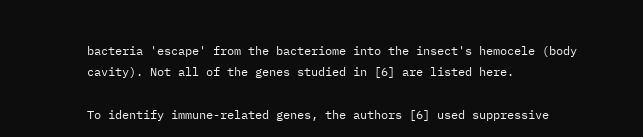bacteria 'escape' from the bacteriome into the insect's hemocele (body cavity). Not all of the genes studied in [6] are listed here.

To identify immune-related genes, the authors [6] used suppressive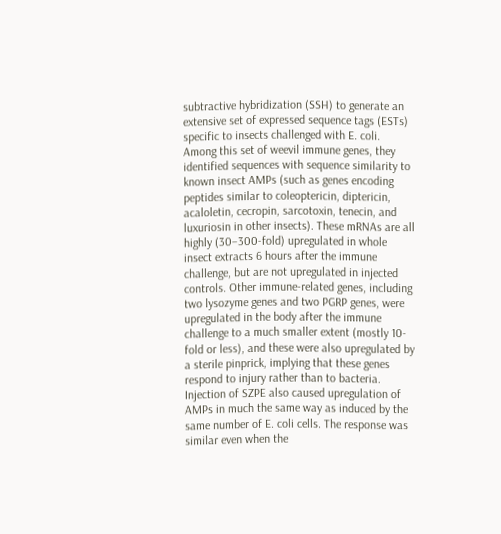subtractive hybridization (SSH) to generate an extensive set of expressed sequence tags (ESTs) specific to insects challenged with E. coli. Among this set of weevil immune genes, they identified sequences with sequence similarity to known insect AMPs (such as genes encoding peptides similar to coleoptericin, diptericin, acaloletin, cecropin, sarcotoxin, tenecin, and luxuriosin in other insects). These mRNAs are all highly (30–300-fold) upregulated in whole insect extracts 6 hours after the immune challenge, but are not upregulated in injected controls. Other immune-related genes, including two lysozyme genes and two PGRP genes, were upregulated in the body after the immune challenge to a much smaller extent (mostly 10-fold or less), and these were also upregulated by a sterile pinprick, implying that these genes respond to injury rather than to bacteria. Injection of SZPE also caused upregulation of AMPs in much the same way as induced by the same number of E. coli cells. The response was similar even when the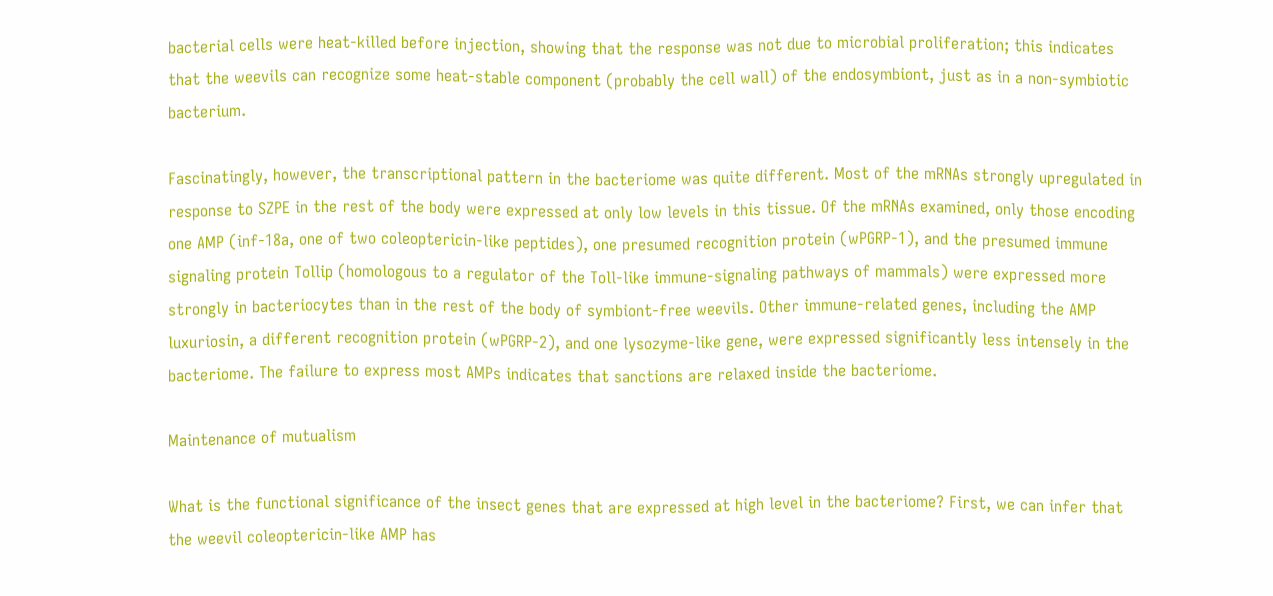bacterial cells were heat-killed before injection, showing that the response was not due to microbial proliferation; this indicates that the weevils can recognize some heat-stable component (probably the cell wall) of the endosymbiont, just as in a non-symbiotic bacterium.

Fascinatingly, however, the transcriptional pattern in the bacteriome was quite different. Most of the mRNAs strongly upregulated in response to SZPE in the rest of the body were expressed at only low levels in this tissue. Of the mRNAs examined, only those encoding one AMP (inf-18a, one of two coleoptericin-like peptides), one presumed recognition protein (wPGRP-1), and the presumed immune signaling protein Tollip (homologous to a regulator of the Toll-like immune-signaling pathways of mammals) were expressed more strongly in bacteriocytes than in the rest of the body of symbiont-free weevils. Other immune-related genes, including the AMP luxuriosin, a different recognition protein (wPGRP-2), and one lysozyme-like gene, were expressed significantly less intensely in the bacteriome. The failure to express most AMPs indicates that sanctions are relaxed inside the bacteriome.

Maintenance of mutualism

What is the functional significance of the insect genes that are expressed at high level in the bacteriome? First, we can infer that the weevil coleoptericin-like AMP has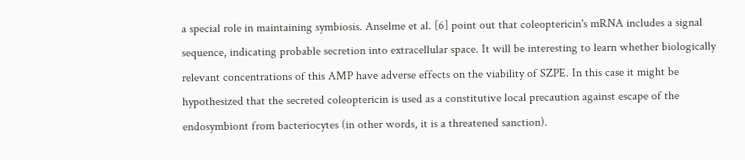a special role in maintaining symbiosis. Anselme et al. [6] point out that coleoptericin's mRNA includes a signal sequence, indicating probable secretion into extracellular space. It will be interesting to learn whether biologically relevant concentrations of this AMP have adverse effects on the viability of SZPE. In this case it might be hypothesized that the secreted coleoptericin is used as a constitutive local precaution against escape of the endosymbiont from bacteriocytes (in other words, it is a threatened sanction).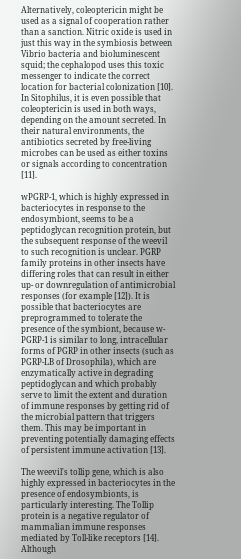Alternatively, coleoptericin might be used as a signal of cooperation rather than a sanction. Nitric oxide is used in just this way in the symbiosis between Vibrio bacteria and bioluminescent squid; the cephalopod uses this toxic messenger to indicate the correct location for bacterial colonization [10]. In Sitophilus, it is even possible that coleoptericin is used in both ways, depending on the amount secreted. In their natural environments, the antibiotics secreted by free-living microbes can be used as either toxins or signals according to concentration [11].

wPGRP-1, which is highly expressed in bacteriocytes in response to the endosymbiont, seems to be a peptidoglycan recognition protein, but the subsequent response of the weevil to such recognition is unclear. PGRP family proteins in other insects have differing roles that can result in either up- or downregulation of antimicrobial responses (for example [12]). It is possible that bacteriocytes are preprogrammed to tolerate the presence of the symbiont, because w-PGRP-1 is similar to long, intracellular forms of PGRP in other insects (such as PGRP-LB of Drosophila), which are enzymatically active in degrading peptidoglycan and which probably serve to limit the extent and duration of immune responses by getting rid of the microbial pattern that triggers them. This may be important in preventing potentially damaging effects of persistent immune activation [13].

The weevil's tollip gene, which is also highly expressed in bacteriocytes in the presence of endosymbionts, is particularly interesting. The Tollip protein is a negative regulator of mammalian immune responses mediated by Toll-like receptors [14]. Although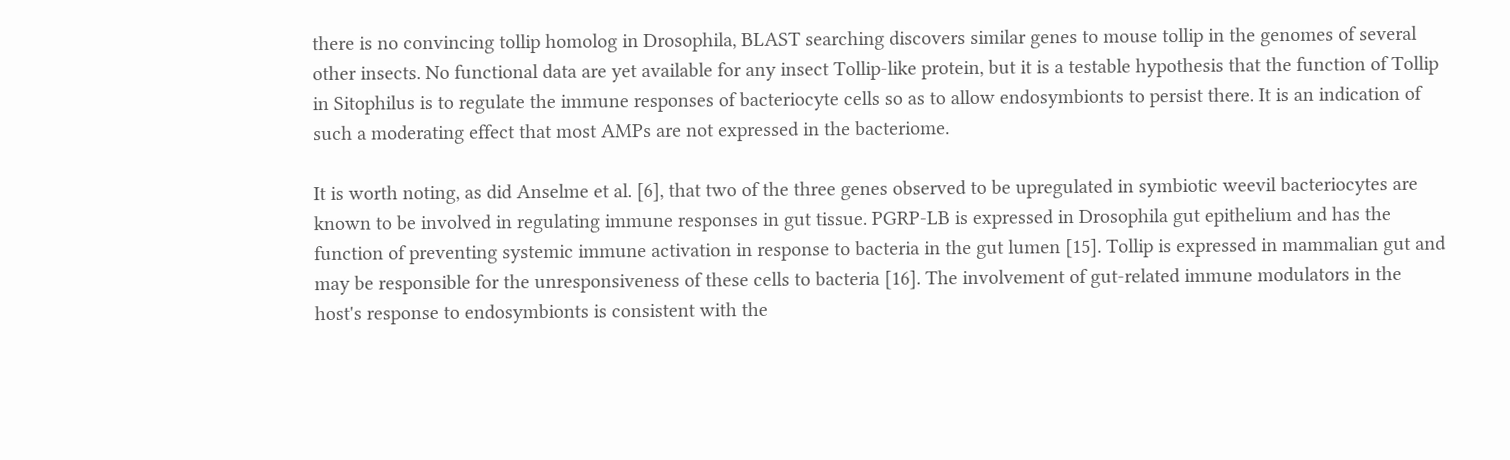there is no convincing tollip homolog in Drosophila, BLAST searching discovers similar genes to mouse tollip in the genomes of several other insects. No functional data are yet available for any insect Tollip-like protein, but it is a testable hypothesis that the function of Tollip in Sitophilus is to regulate the immune responses of bacteriocyte cells so as to allow endosymbionts to persist there. It is an indication of such a moderating effect that most AMPs are not expressed in the bacteriome.

It is worth noting, as did Anselme et al. [6], that two of the three genes observed to be upregulated in symbiotic weevil bacteriocytes are known to be involved in regulating immune responses in gut tissue. PGRP-LB is expressed in Drosophila gut epithelium and has the function of preventing systemic immune activation in response to bacteria in the gut lumen [15]. Tollip is expressed in mammalian gut and may be responsible for the unresponsiveness of these cells to bacteria [16]. The involvement of gut-related immune modulators in the host's response to endosymbionts is consistent with the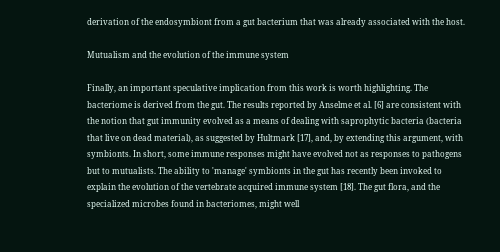derivation of the endosymbiont from a gut bacterium that was already associated with the host.

Mutualism and the evolution of the immune system

Finally, an important speculative implication from this work is worth highlighting. The bacteriome is derived from the gut. The results reported by Anselme et al. [6] are consistent with the notion that gut immunity evolved as a means of dealing with saprophytic bacteria (bacteria that live on dead material), as suggested by Hultmark [17], and, by extending this argument, with symbionts. In short, some immune responses might have evolved not as responses to pathogens but to mutualists. The ability to 'manage' symbionts in the gut has recently been invoked to explain the evolution of the vertebrate acquired immune system [18]. The gut flora, and the specialized microbes found in bacteriomes, might well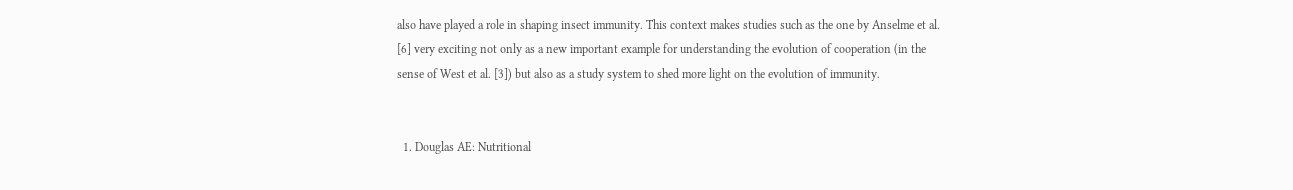also have played a role in shaping insect immunity. This context makes studies such as the one by Anselme et al. [6] very exciting not only as a new important example for understanding the evolution of cooperation (in the sense of West et al. [3]) but also as a study system to shed more light on the evolution of immunity.


  1. Douglas AE: Nutritional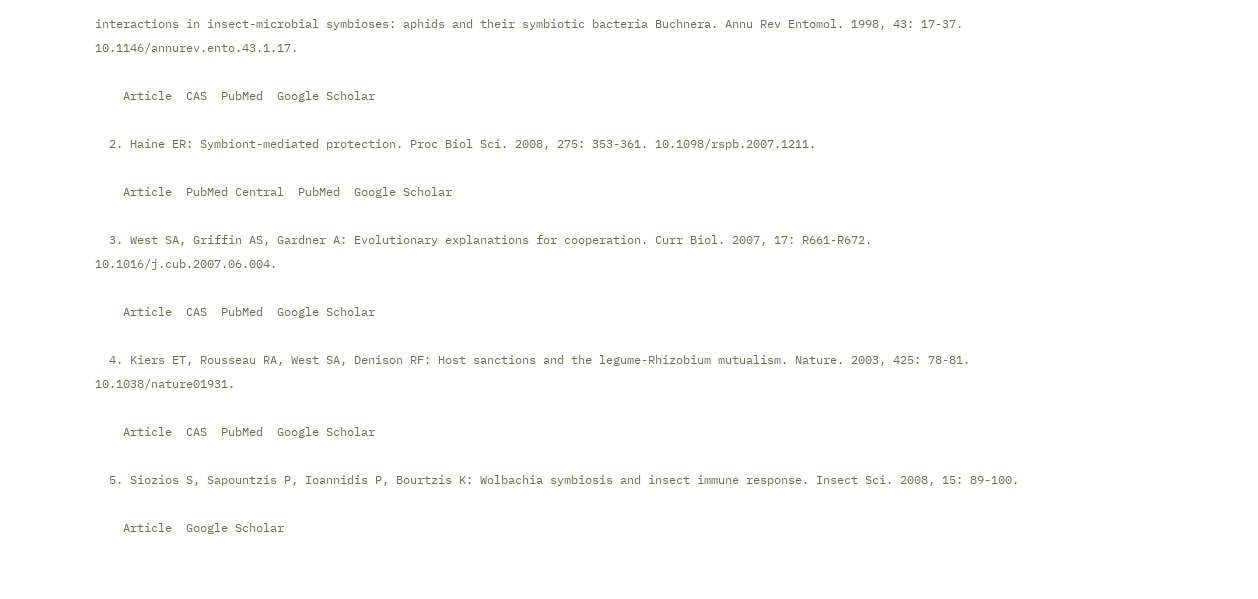interactions in insect-microbial symbioses: aphids and their symbiotic bacteria Buchnera. Annu Rev Entomol. 1998, 43: 17-37. 10.1146/annurev.ento.43.1.17.

    Article  CAS  PubMed  Google Scholar

  2. Haine ER: Symbiont-mediated protection. Proc Biol Sci. 2008, 275: 353-361. 10.1098/rspb.2007.1211.

    Article  PubMed Central  PubMed  Google Scholar

  3. West SA, Griffin AS, Gardner A: Evolutionary explanations for cooperation. Curr Biol. 2007, 17: R661-R672. 10.1016/j.cub.2007.06.004.

    Article  CAS  PubMed  Google Scholar

  4. Kiers ET, Rousseau RA, West SA, Denison RF: Host sanctions and the legume-Rhizobium mutualism. Nature. 2003, 425: 78-81. 10.1038/nature01931.

    Article  CAS  PubMed  Google Scholar

  5. Siozios S, Sapountzis P, Ioannidis P, Bourtzis K: Wolbachia symbiosis and insect immune response. Insect Sci. 2008, 15: 89-100.

    Article  Google Scholar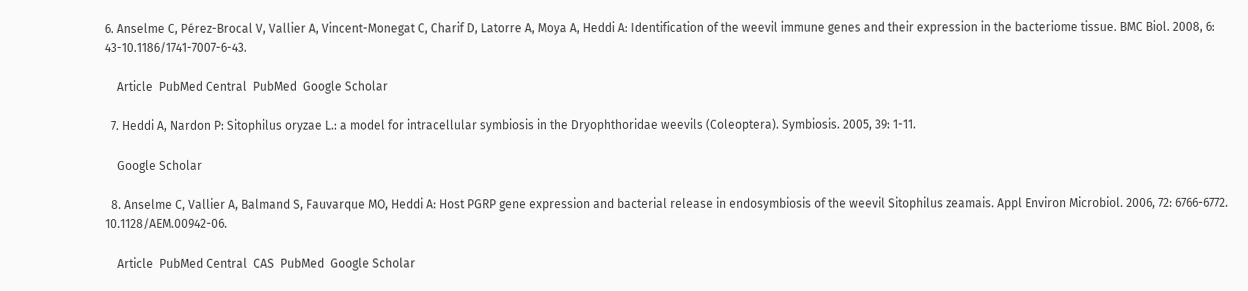6. Anselme C, Pérez-Brocal V, Vallier A, Vincent-Monegat C, Charif D, Latorre A, Moya A, Heddi A: Identification of the weevil immune genes and their expression in the bacteriome tissue. BMC Biol. 2008, 6: 43-10.1186/1741-7007-6-43.

    Article  PubMed Central  PubMed  Google Scholar

  7. Heddi A, Nardon P: Sitophilus oryzae L.: a model for intracellular symbiosis in the Dryophthoridae weevils (Coleoptera). Symbiosis. 2005, 39: 1-11.

    Google Scholar

  8. Anselme C, Vallier A, Balmand S, Fauvarque MO, Heddi A: Host PGRP gene expression and bacterial release in endosymbiosis of the weevil Sitophilus zeamais. Appl Environ Microbiol. 2006, 72: 6766-6772. 10.1128/AEM.00942-06.

    Article  PubMed Central  CAS  PubMed  Google Scholar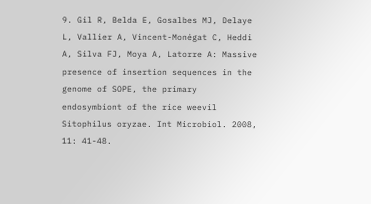9. Gil R, Belda E, Gosalbes MJ, Delaye L, Vallier A, Vincent-Monégat C, Heddi A, Silva FJ, Moya A, Latorre A: Massive presence of insertion sequences in the genome of SOPE, the primary endosymbiont of the rice weevil Sitophilus oryzae. Int Microbiol. 2008, 11: 41-48.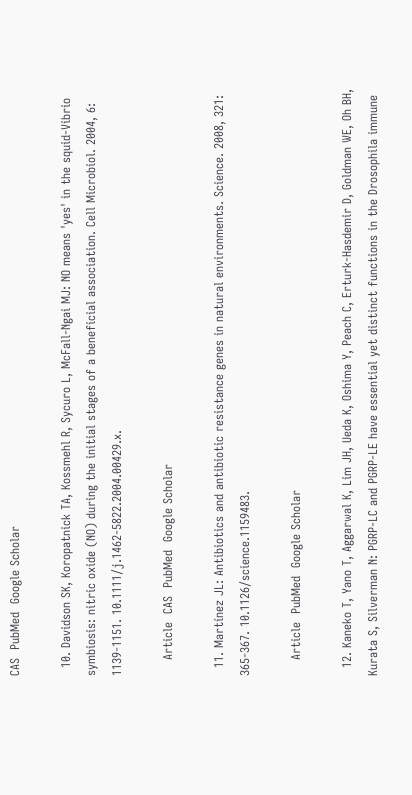CAS  PubMed  Google Scholar

  10. Davidson SK, Koropatnick TA, Kossmehl R, Sycuro L, McFall-Ngai MJ: NO means 'yes' in the squid-Vibrio symbiosis: nitric oxide (NO) during the initial stages of a beneficial association. Cell Microbiol. 2004, 6: 1139-1151. 10.1111/j.1462-5822.2004.00429.x.

    Article  CAS  PubMed  Google Scholar

  11. Martínez JL: Antibiotics and antibiotic resistance genes in natural environments. Science. 2008, 321: 365-367. 10.1126/science.1159483.

    Article  PubMed  Google Scholar

  12. Kaneko T, Yano T, Aggarwal K, Lim JH, Ueda K, Oshima Y, Peach C, Erturk-Hasdemir D, Goldman WE, Oh BH, Kurata S, Silverman N: PGRP-LC and PGRP-LE have essential yet distinct functions in the Drosophila immune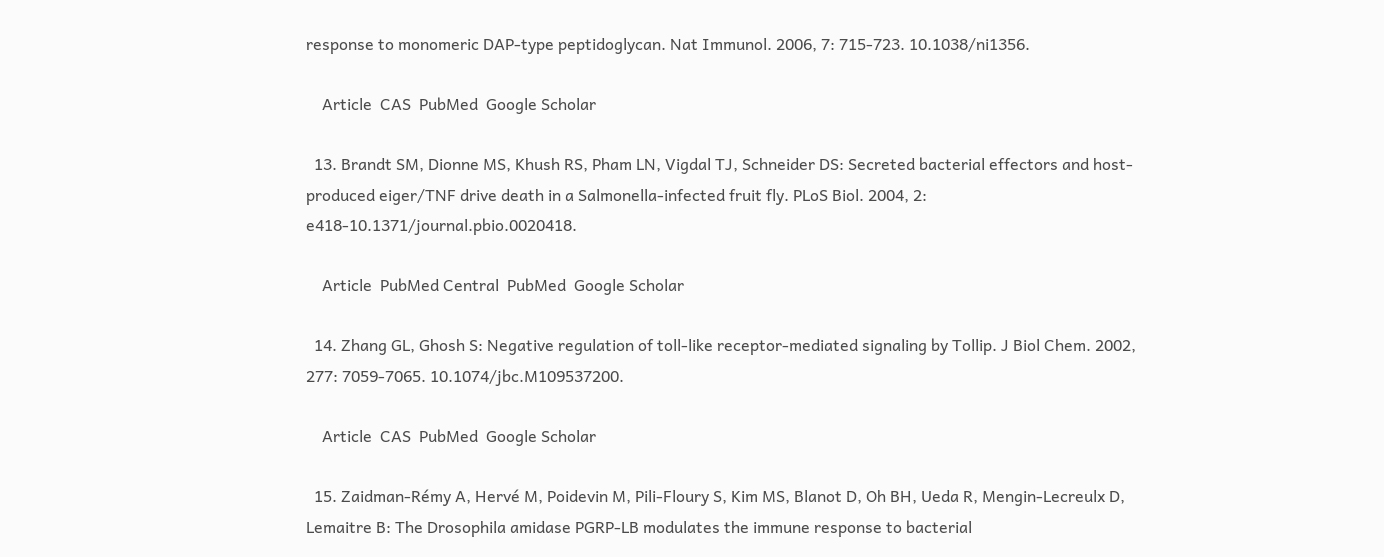response to monomeric DAP-type peptidoglycan. Nat Immunol. 2006, 7: 715-723. 10.1038/ni1356.

    Article  CAS  PubMed  Google Scholar

  13. Brandt SM, Dionne MS, Khush RS, Pham LN, Vigdal TJ, Schneider DS: Secreted bacterial effectors and host-produced eiger/TNF drive death in a Salmonella-infected fruit fly. PLoS Biol. 2004, 2: e418-10.1371/journal.pbio.0020418.

    Article  PubMed Central  PubMed  Google Scholar

  14. Zhang GL, Ghosh S: Negative regulation of toll-like receptor-mediated signaling by Tollip. J Biol Chem. 2002, 277: 7059-7065. 10.1074/jbc.M109537200.

    Article  CAS  PubMed  Google Scholar

  15. Zaidman-Rémy A, Hervé M, Poidevin M, Pili-Floury S, Kim MS, Blanot D, Oh BH, Ueda R, Mengin-Lecreulx D, Lemaitre B: The Drosophila amidase PGRP-LB modulates the immune response to bacterial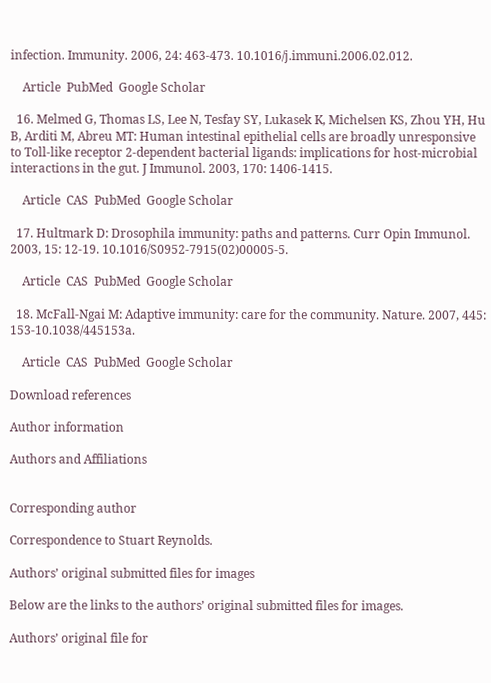infection. Immunity. 2006, 24: 463-473. 10.1016/j.immuni.2006.02.012.

    Article  PubMed  Google Scholar

  16. Melmed G, Thomas LS, Lee N, Tesfay SY, Lukasek K, Michelsen KS, Zhou YH, Hu B, Arditi M, Abreu MT: Human intestinal epithelial cells are broadly unresponsive to Toll-like receptor 2-dependent bacterial ligands: implications for host-microbial interactions in the gut. J Immunol. 2003, 170: 1406-1415.

    Article  CAS  PubMed  Google Scholar

  17. Hultmark D: Drosophila immunity: paths and patterns. Curr Opin Immunol. 2003, 15: 12-19. 10.1016/S0952-7915(02)00005-5.

    Article  CAS  PubMed  Google Scholar

  18. McFall-Ngai M: Adaptive immunity: care for the community. Nature. 2007, 445: 153-10.1038/445153a.

    Article  CAS  PubMed  Google Scholar

Download references

Author information

Authors and Affiliations


Corresponding author

Correspondence to Stuart Reynolds.

Authors’ original submitted files for images

Below are the links to the authors’ original submitted files for images.

Authors’ original file for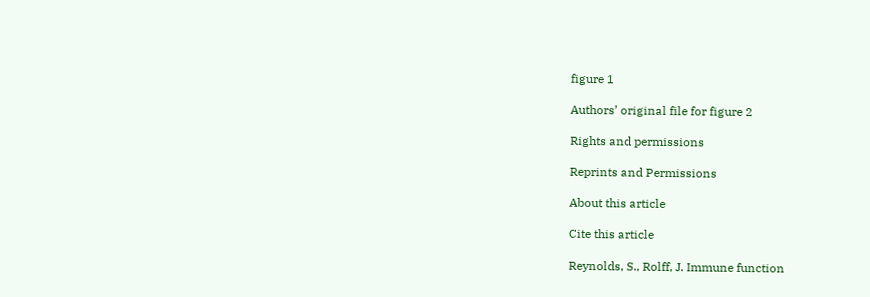figure 1

Authors’ original file for figure 2

Rights and permissions

Reprints and Permissions

About this article

Cite this article

Reynolds, S., Rolff, J. Immune function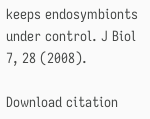keeps endosymbionts under control. J Biol 7, 28 (2008).

Download citation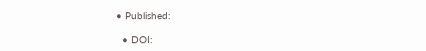• Published:

  • DOI: